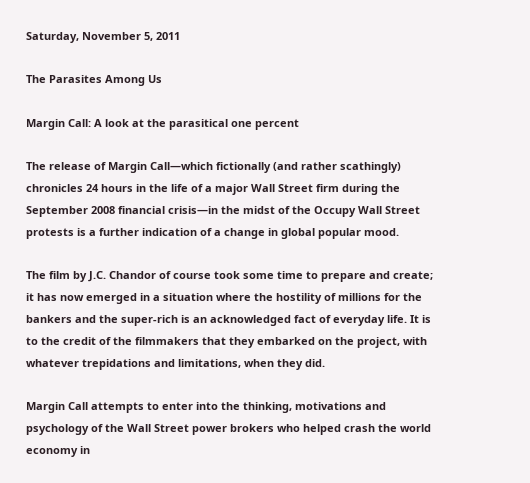Saturday, November 5, 2011

The Parasites Among Us

Margin Call: A look at the parasitical one percent

The release of Margin Call—which fictionally (and rather scathingly) chronicles 24 hours in the life of a major Wall Street firm during the September 2008 financial crisis—in the midst of the Occupy Wall Street protests is a further indication of a change in global popular mood.

The film by J.C. Chandor of course took some time to prepare and create; it has now emerged in a situation where the hostility of millions for the bankers and the super-rich is an acknowledged fact of everyday life. It is to the credit of the filmmakers that they embarked on the project, with whatever trepidations and limitations, when they did.

Margin Call attempts to enter into the thinking, motivations and psychology of the Wall Street power brokers who helped crash the world economy in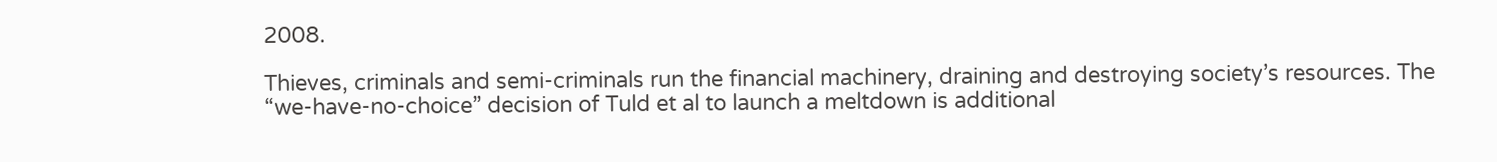2008.

Thieves, criminals and semi-criminals run the financial machinery, draining and destroying society’s resources. The “we-have-no-choice” decision of Tuld et al to launch a meltdown is additional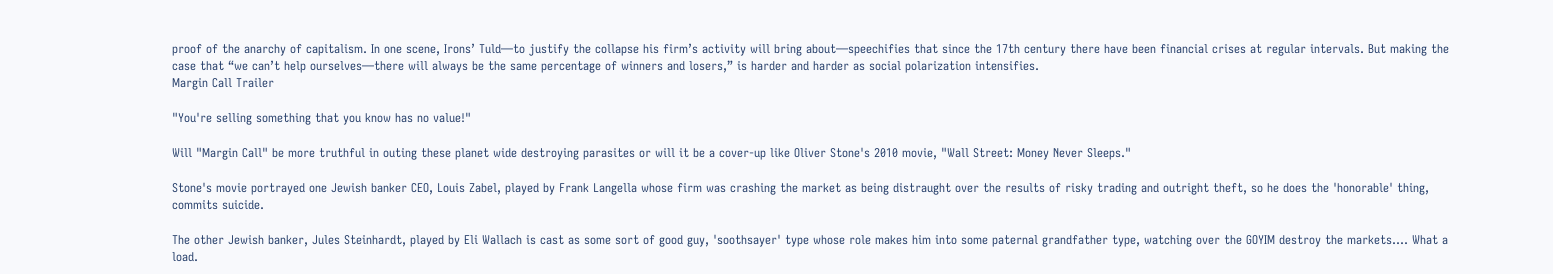proof of the anarchy of capitalism. In one scene, Irons’ Tuld—to justify the collapse his firm’s activity will bring about—speechifies that since the 17th century there have been financial crises at regular intervals. But making the case that “we can’t help ourselves—there will always be the same percentage of winners and losers,” is harder and harder as social polarization intensifies.
Margin Call Trailer

"You're selling something that you know has no value!"

Will "Margin Call" be more truthful in outing these planet wide destroying parasites or will it be a cover-up like Oliver Stone's 2010 movie, "Wall Street: Money Never Sleeps."

Stone's movie portrayed one Jewish banker CEO, Louis Zabel, played by Frank Langella whose firm was crashing the market as being distraught over the results of risky trading and outright theft, so he does the 'honorable' thing, commits suicide.

The other Jewish banker, Jules Steinhardt, played by Eli Wallach is cast as some sort of good guy, 'soothsayer' type whose role makes him into some paternal grandfather type, watching over the GOYIM destroy the markets.... What a load.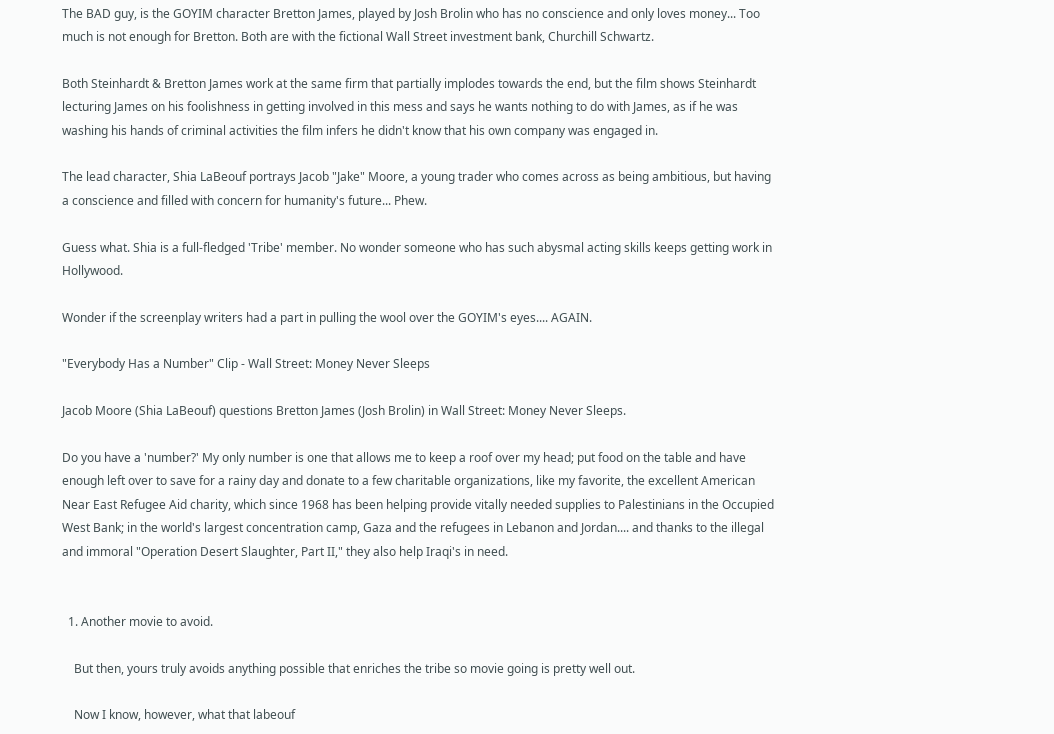The BAD guy, is the GOYIM character Bretton James, played by Josh Brolin who has no conscience and only loves money... Too much is not enough for Bretton. Both are with the fictional Wall Street investment bank, Churchill Schwartz.

Both Steinhardt & Bretton James work at the same firm that partially implodes towards the end, but the film shows Steinhardt lecturing James on his foolishness in getting involved in this mess and says he wants nothing to do with James, as if he was washing his hands of criminal activities the film infers he didn't know that his own company was engaged in.

The lead character, Shia LaBeouf portrays Jacob "Jake" Moore, a young trader who comes across as being ambitious, but having a conscience and filled with concern for humanity's future... Phew.

Guess what. Shia is a full-fledged 'Tribe' member. No wonder someone who has such abysmal acting skills keeps getting work in Hollywood.

Wonder if the screenplay writers had a part in pulling the wool over the GOYIM's eyes.... AGAIN.

"Everybody Has a Number" Clip - Wall Street: Money Never Sleeps

Jacob Moore (Shia LaBeouf) questions Bretton James (Josh Brolin) in Wall Street: Money Never Sleeps.

Do you have a 'number?' My only number is one that allows me to keep a roof over my head; put food on the table and have enough left over to save for a rainy day and donate to a few charitable organizations, like my favorite, the excellent American Near East Refugee Aid charity, which since 1968 has been helping provide vitally needed supplies to Palestinians in the Occupied West Bank; in the world's largest concentration camp, Gaza and the refugees in Lebanon and Jordan.... and thanks to the illegal and immoral "Operation Desert Slaughter, Part II," they also help Iraqi's in need.


  1. Another movie to avoid.

    But then, yours truly avoids anything possible that enriches the tribe so movie going is pretty well out.

    Now I know, however, what that labeouf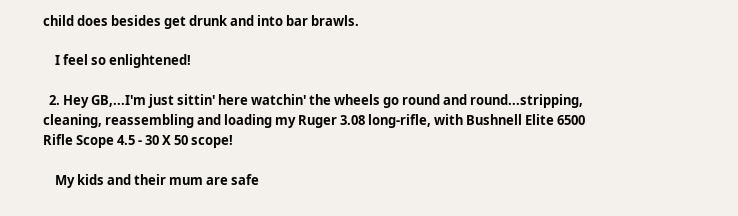child does besides get drunk and into bar brawls.

    I feel so enlightened!

  2. Hey GB,...I'm just sittin' here watchin' the wheels go round and round...stripping, cleaning, reassembling and loading my Ruger 3.08 long-rifle, with Bushnell Elite 6500 Rifle Scope 4.5 - 30 X 50 scope!

    My kids and their mum are safe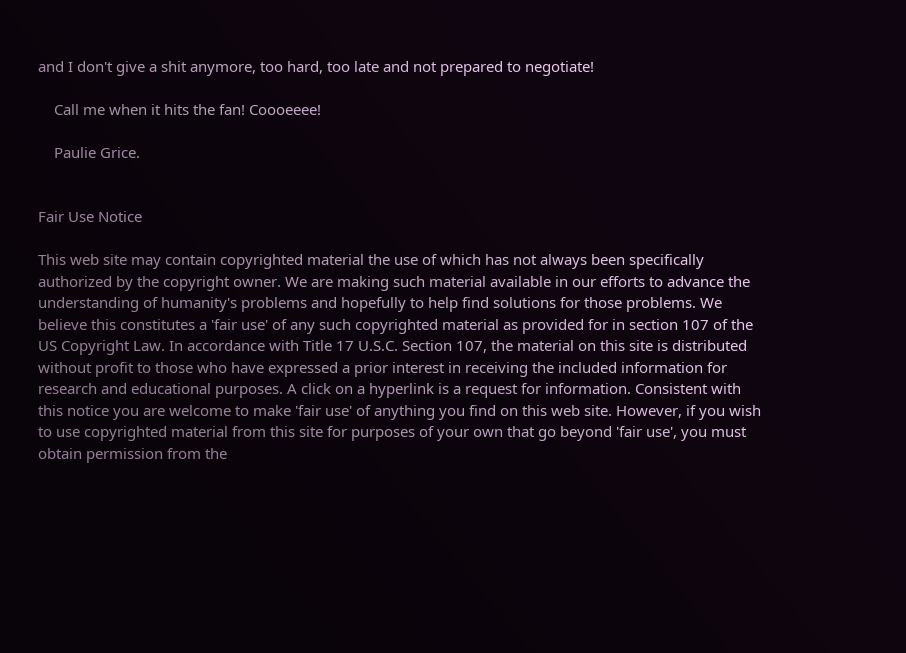and I don't give a shit anymore, too hard, too late and not prepared to negotiate!

    Call me when it hits the fan! Coooeeee!

    Paulie Grice.


Fair Use Notice

This web site may contain copyrighted material the use of which has not always been specifically authorized by the copyright owner. We are making such material available in our efforts to advance the understanding of humanity's problems and hopefully to help find solutions for those problems. We believe this constitutes a 'fair use' of any such copyrighted material as provided for in section 107 of the US Copyright Law. In accordance with Title 17 U.S.C. Section 107, the material on this site is distributed without profit to those who have expressed a prior interest in receiving the included information for research and educational purposes. A click on a hyperlink is a request for information. Consistent with this notice you are welcome to make 'fair use' of anything you find on this web site. However, if you wish to use copyrighted material from this site for purposes of your own that go beyond 'fair use', you must obtain permission from the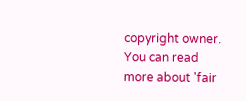copyright owner. You can read more about 'fair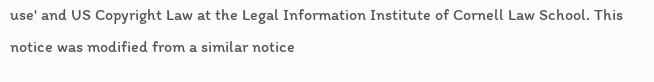use' and US Copyright Law at the Legal Information Institute of Cornell Law School. This notice was modified from a similar notice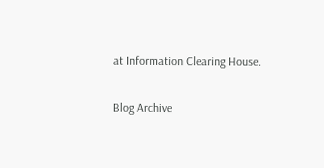at Information Clearing House.

Blog Archive